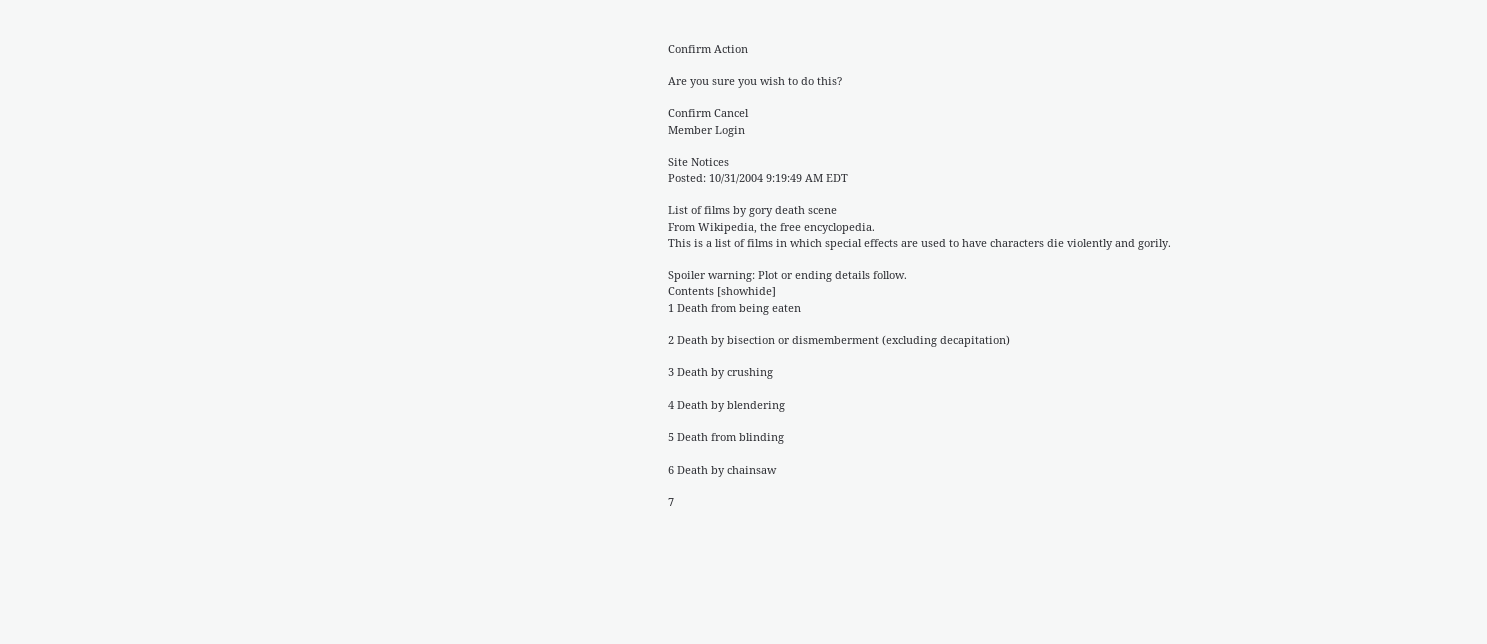Confirm Action

Are you sure you wish to do this?

Confirm Cancel
Member Login

Site Notices
Posted: 10/31/2004 9:19:49 AM EDT

List of films by gory death scene
From Wikipedia, the free encyclopedia.
This is a list of films in which special effects are used to have characters die violently and gorily.

Spoiler warning: Plot or ending details follow.
Contents [showhide]
1 Death from being eaten

2 Death by bisection or dismemberment (excluding decapitation)

3 Death by crushing

4 Death by blendering

5 Death from blinding

6 Death by chainsaw

7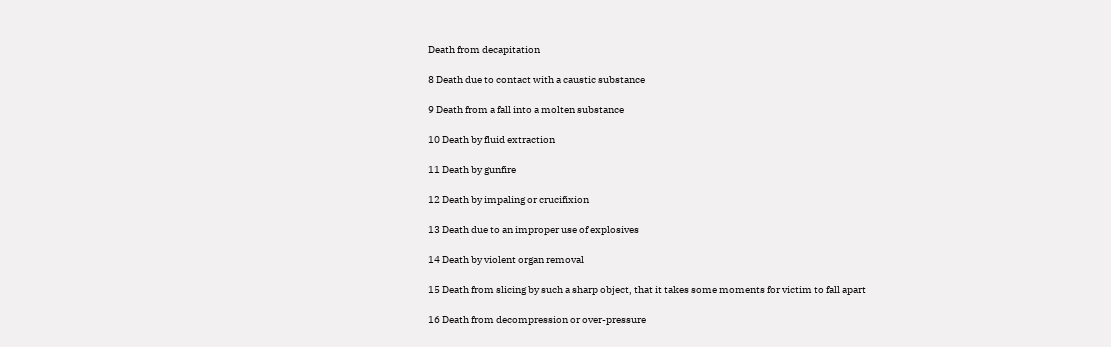Death from decapitation

8 Death due to contact with a caustic substance

9 Death from a fall into a molten substance

10 Death by fluid extraction

11 Death by gunfire

12 Death by impaling or crucifixion

13 Death due to an improper use of explosives

14 Death by violent organ removal

15 Death from slicing by such a sharp object, that it takes some moments for victim to fall apart

16 Death from decompression or over-pressure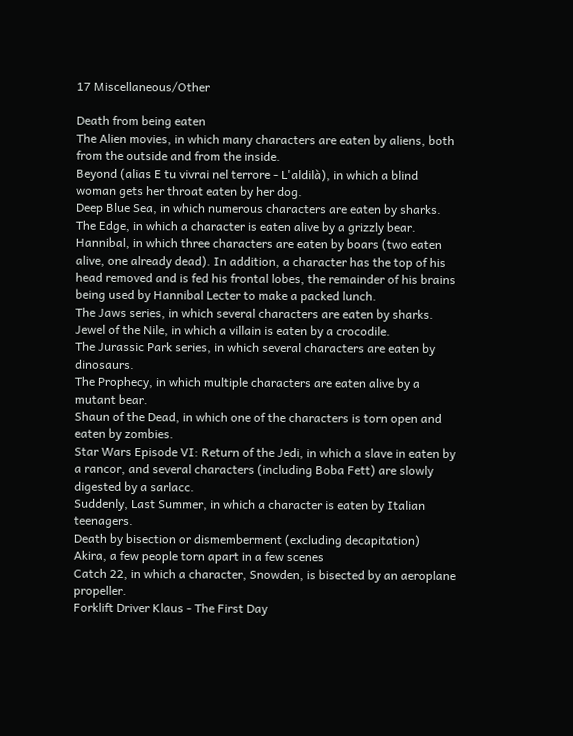17 Miscellaneous/Other

Death from being eaten
The Alien movies, in which many characters are eaten by aliens, both from the outside and from the inside.
Beyond (alias E tu vivrai nel terrore - L'aldilà), in which a blind woman gets her throat eaten by her dog.
Deep Blue Sea, in which numerous characters are eaten by sharks.
The Edge, in which a character is eaten alive by a grizzly bear.
Hannibal, in which three characters are eaten by boars (two eaten alive, one already dead). In addition, a character has the top of his head removed and is fed his frontal lobes, the remainder of his brains being used by Hannibal Lecter to make a packed lunch.
The Jaws series, in which several characters are eaten by sharks.
Jewel of the Nile, in which a villain is eaten by a crocodile.
The Jurassic Park series, in which several characters are eaten by dinosaurs.
The Prophecy, in which multiple characters are eaten alive by a mutant bear.
Shaun of the Dead, in which one of the characters is torn open and eaten by zombies.
Star Wars Episode VI: Return of the Jedi, in which a slave in eaten by a rancor, and several characters (including Boba Fett) are slowly digested by a sarlacc.
Suddenly, Last Summer, in which a character is eaten by Italian teenagers.
Death by bisection or dismemberment (excluding decapitation)
Akira, a few people torn apart in a few scenes
Catch 22, in which a character, Snowden, is bisected by an aeroplane propeller.
Forklift Driver Klaus - The First Day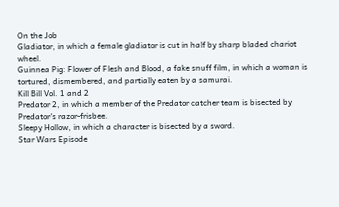On the Job
Gladiator, in which a female gladiator is cut in half by sharp bladed chariot wheel.
Guinnea Pig: Flower of Flesh and Blood, a fake snuff film, in which a woman is tortured, dismembered, and partially eaten by a samurai.
Kill Bill Vol. 1 and 2
Predator 2, in which a member of the Predator catcher team is bisected by Predator's razor-frisbee.
Sleepy Hollow, in which a character is bisected by a sword.
Star Wars Episode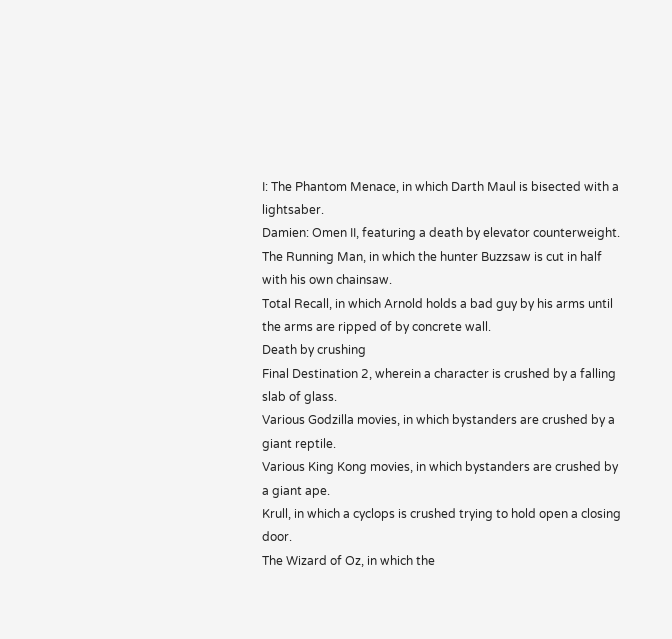I: The Phantom Menace, in which Darth Maul is bisected with a lightsaber.
Damien: Omen II, featuring a death by elevator counterweight.
The Running Man, in which the hunter Buzzsaw is cut in half with his own chainsaw.
Total Recall, in which Arnold holds a bad guy by his arms until the arms are ripped of by concrete wall.
Death by crushing
Final Destination 2, wherein a character is crushed by a falling slab of glass.
Various Godzilla movies, in which bystanders are crushed by a giant reptile.
Various King Kong movies, in which bystanders are crushed by a giant ape.
Krull, in which a cyclops is crushed trying to hold open a closing door.
The Wizard of Oz, in which the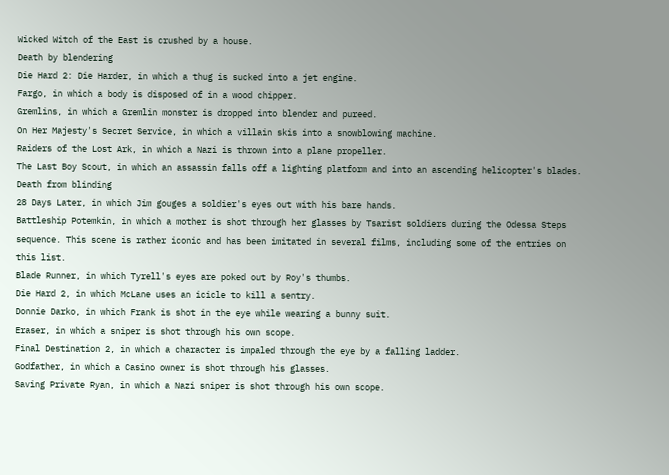Wicked Witch of the East is crushed by a house.
Death by blendering
Die Hard 2: Die Harder, in which a thug is sucked into a jet engine.
Fargo, in which a body is disposed of in a wood chipper.
Gremlins, in which a Gremlin monster is dropped into blender and pureed.
On Her Majesty's Secret Service, in which a villain skis into a snowblowing machine.
Raiders of the Lost Ark, in which a Nazi is thrown into a plane propeller.
The Last Boy Scout, in which an assassin falls off a lighting platform and into an ascending helicopter's blades.
Death from blinding
28 Days Later, in which Jim gouges a soldier's eyes out with his bare hands.
Battleship Potemkin, in which a mother is shot through her glasses by Tsarist soldiers during the Odessa Steps sequence. This scene is rather iconic and has been imitated in several films, including some of the entries on this list.
Blade Runner, in which Tyrell's eyes are poked out by Roy's thumbs.
Die Hard 2, in which McLane uses an icicle to kill a sentry.
Donnie Darko, in which Frank is shot in the eye while wearing a bunny suit.
Eraser, in which a sniper is shot through his own scope.
Final Destination 2, in which a character is impaled through the eye by a falling ladder.
Godfather, in which a Casino owner is shot through his glasses.
Saving Private Ryan, in which a Nazi sniper is shot through his own scope.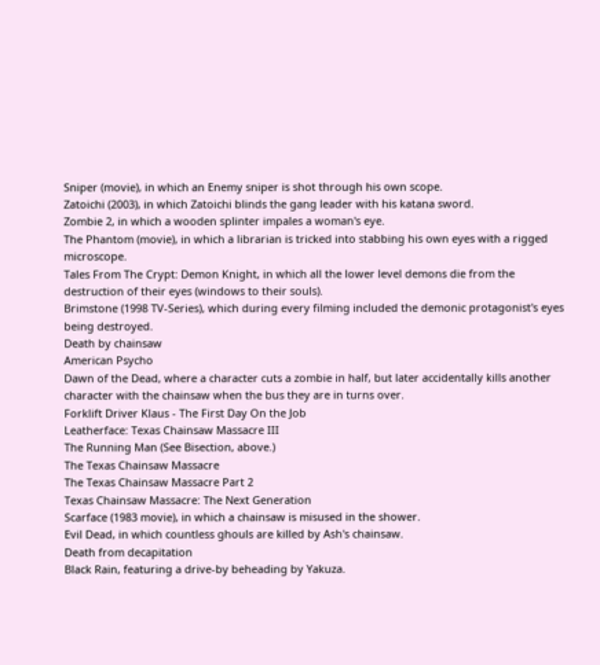Sniper (movie), in which an Enemy sniper is shot through his own scope.
Zatoichi (2003), in which Zatoichi blinds the gang leader with his katana sword.
Zombie 2, in which a wooden splinter impales a woman's eye.
The Phantom (movie), in which a librarian is tricked into stabbing his own eyes with a rigged microscope.
Tales From The Crypt: Demon Knight, in which all the lower level demons die from the destruction of their eyes (windows to their souls).
Brimstone (1998 TV-Series), which during every filming included the demonic protagonist's eyes being destroyed.
Death by chainsaw
American Psycho
Dawn of the Dead, where a character cuts a zombie in half, but later accidentally kills another character with the chainsaw when the bus they are in turns over.
Forklift Driver Klaus - The First Day On the Job
Leatherface: Texas Chainsaw Massacre III
The Running Man (See Bisection, above.)
The Texas Chainsaw Massacre
The Texas Chainsaw Massacre Part 2
Texas Chainsaw Massacre: The Next Generation
Scarface (1983 movie), in which a chainsaw is misused in the shower.
Evil Dead, in which countless ghouls are killed by Ash's chainsaw.
Death from decapitation
Black Rain, featuring a drive-by beheading by Yakuza.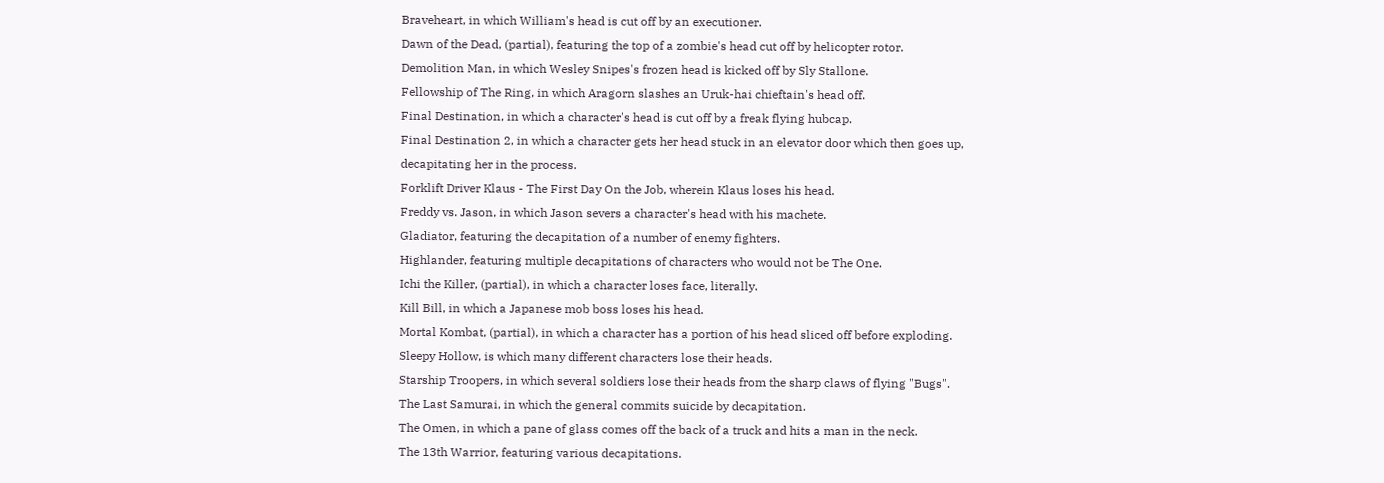Braveheart, in which William's head is cut off by an executioner.
Dawn of the Dead, (partial), featuring the top of a zombie's head cut off by helicopter rotor.
Demolition Man, in which Wesley Snipes's frozen head is kicked off by Sly Stallone.
Fellowship of The Ring, in which Aragorn slashes an Uruk-hai chieftain's head off.
Final Destination, in which a character's head is cut off by a freak flying hubcap.
Final Destination 2, in which a character gets her head stuck in an elevator door which then goes up, decapitating her in the process.
Forklift Driver Klaus - The First Day On the Job, wherein Klaus loses his head.
Freddy vs. Jason, in which Jason severs a character's head with his machete.
Gladiator, featuring the decapitation of a number of enemy fighters.
Highlander, featuring multiple decapitations of characters who would not be The One.
Ichi the Killer, (partial), in which a character loses face, literally.
Kill Bill, in which a Japanese mob boss loses his head.
Mortal Kombat, (partial), in which a character has a portion of his head sliced off before exploding.
Sleepy Hollow, is which many different characters lose their heads.
Starship Troopers, in which several soldiers lose their heads from the sharp claws of flying "Bugs".
The Last Samurai, in which the general commits suicide by decapitation.
The Omen, in which a pane of glass comes off the back of a truck and hits a man in the neck.
The 13th Warrior, featuring various decapitations.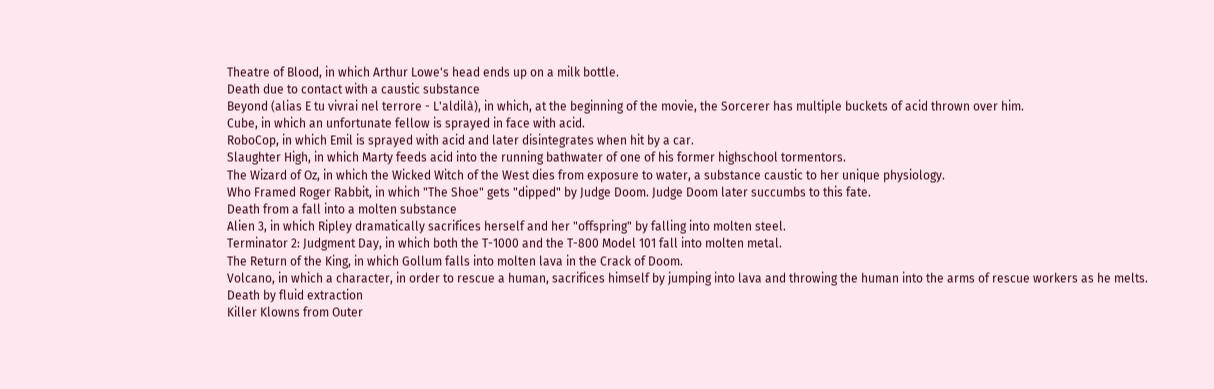Theatre of Blood, in which Arthur Lowe's head ends up on a milk bottle.
Death due to contact with a caustic substance
Beyond (alias E tu vivrai nel terrore - L'aldilà), in which, at the beginning of the movie, the Sorcerer has multiple buckets of acid thrown over him.
Cube, in which an unfortunate fellow is sprayed in face with acid.
RoboCop, in which Emil is sprayed with acid and later disintegrates when hit by a car.
Slaughter High, in which Marty feeds acid into the running bathwater of one of his former highschool tormentors.
The Wizard of Oz, in which the Wicked Witch of the West dies from exposure to water, a substance caustic to her unique physiology.
Who Framed Roger Rabbit, in which "The Shoe" gets "dipped" by Judge Doom. Judge Doom later succumbs to this fate.
Death from a fall into a molten substance
Alien 3, in which Ripley dramatically sacrifices herself and her "offspring" by falling into molten steel.
Terminator 2: Judgment Day, in which both the T-1000 and the T-800 Model 101 fall into molten metal.
The Return of the King, in which Gollum falls into molten lava in the Crack of Doom.
Volcano, in which a character, in order to rescue a human, sacrifices himself by jumping into lava and throwing the human into the arms of rescue workers as he melts.
Death by fluid extraction
Killer Klowns from Outer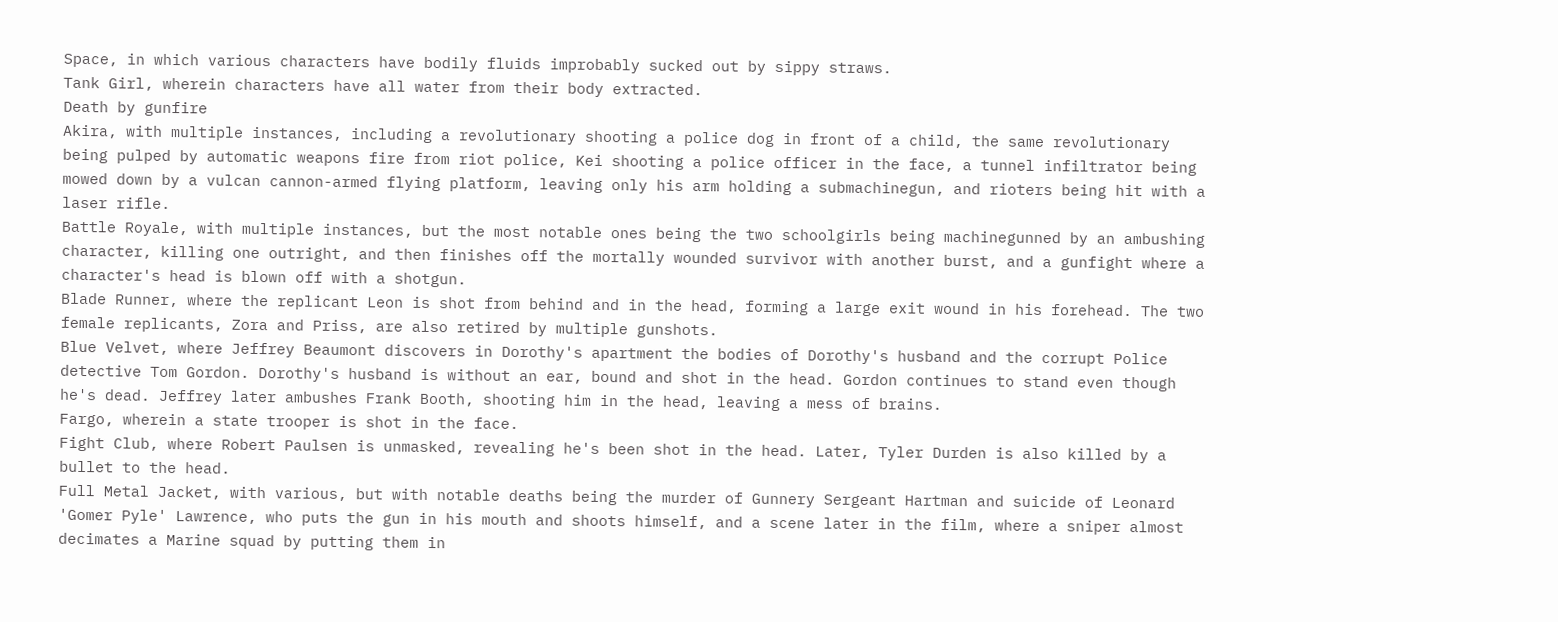Space, in which various characters have bodily fluids improbably sucked out by sippy straws.
Tank Girl, wherein characters have all water from their body extracted.
Death by gunfire
Akira, with multiple instances, including a revolutionary shooting a police dog in front of a child, the same revolutionary being pulped by automatic weapons fire from riot police, Kei shooting a police officer in the face, a tunnel infiltrator being mowed down by a vulcan cannon-armed flying platform, leaving only his arm holding a submachinegun, and rioters being hit with a laser rifle.
Battle Royale, with multiple instances, but the most notable ones being the two schoolgirls being machinegunned by an ambushing character, killing one outright, and then finishes off the mortally wounded survivor with another burst, and a gunfight where a character's head is blown off with a shotgun.
Blade Runner, where the replicant Leon is shot from behind and in the head, forming a large exit wound in his forehead. The two female replicants, Zora and Priss, are also retired by multiple gunshots.
Blue Velvet, where Jeffrey Beaumont discovers in Dorothy's apartment the bodies of Dorothy's husband and the corrupt Police detective Tom Gordon. Dorothy's husband is without an ear, bound and shot in the head. Gordon continues to stand even though he's dead. Jeffrey later ambushes Frank Booth, shooting him in the head, leaving a mess of brains.
Fargo, wherein a state trooper is shot in the face.
Fight Club, where Robert Paulsen is unmasked, revealing he's been shot in the head. Later, Tyler Durden is also killed by a bullet to the head.
Full Metal Jacket, with various, but with notable deaths being the murder of Gunnery Sergeant Hartman and suicide of Leonard 'Gomer Pyle' Lawrence, who puts the gun in his mouth and shoots himself, and a scene later in the film, where a sniper almost decimates a Marine squad by putting them in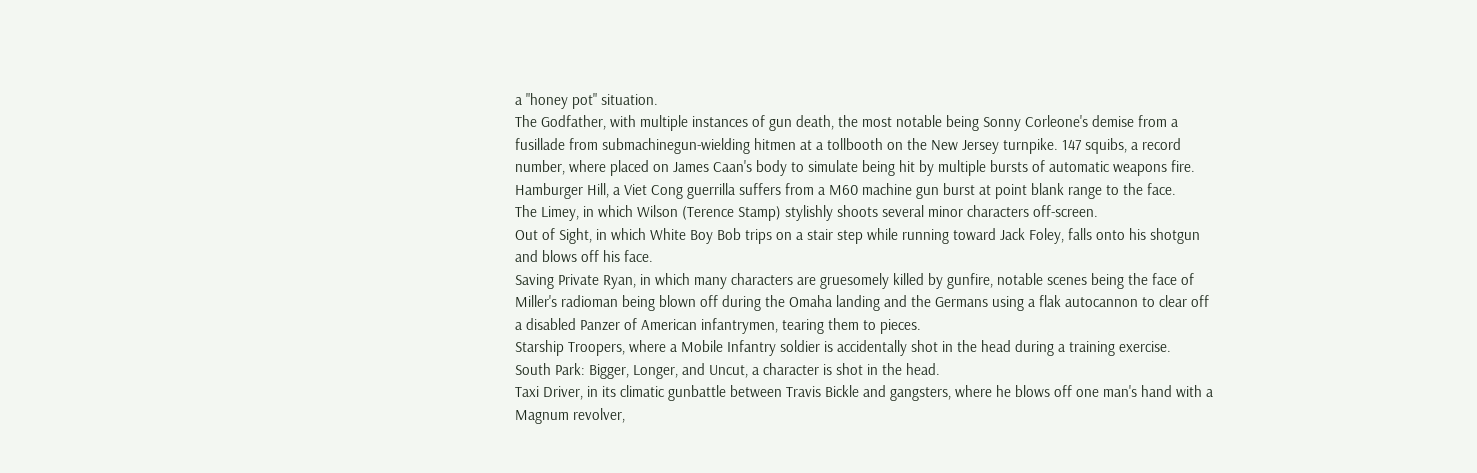a "honey pot" situation.
The Godfather, with multiple instances of gun death, the most notable being Sonny Corleone's demise from a fusillade from submachinegun-wielding hitmen at a tollbooth on the New Jersey turnpike. 147 squibs, a record number, where placed on James Caan's body to simulate being hit by multiple bursts of automatic weapons fire.
Hamburger Hill, a Viet Cong guerrilla suffers from a M60 machine gun burst at point blank range to the face.
The Limey, in which Wilson (Terence Stamp) stylishly shoots several minor characters off-screen.
Out of Sight, in which White Boy Bob trips on a stair step while running toward Jack Foley, falls onto his shotgun and blows off his face.
Saving Private Ryan, in which many characters are gruesomely killed by gunfire, notable scenes being the face of Miller's radioman being blown off during the Omaha landing and the Germans using a flak autocannon to clear off a disabled Panzer of American infantrymen, tearing them to pieces.
Starship Troopers, where a Mobile Infantry soldier is accidentally shot in the head during a training exercise.
South Park: Bigger, Longer, and Uncut, a character is shot in the head.
Taxi Driver, in its climatic gunbattle between Travis Bickle and gangsters, where he blows off one man's hand with a Magnum revolver,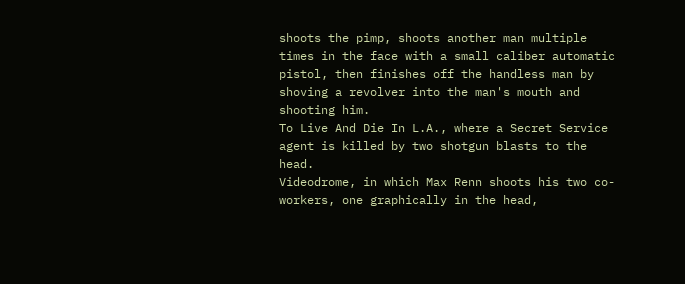shoots the pimp, shoots another man multiple times in the face with a small caliber automatic pistol, then finishes off the handless man by shoving a revolver into the man's mouth and shooting him.
To Live And Die In L.A., where a Secret Service agent is killed by two shotgun blasts to the head.
Videodrome, in which Max Renn shoots his two co-workers, one graphically in the head,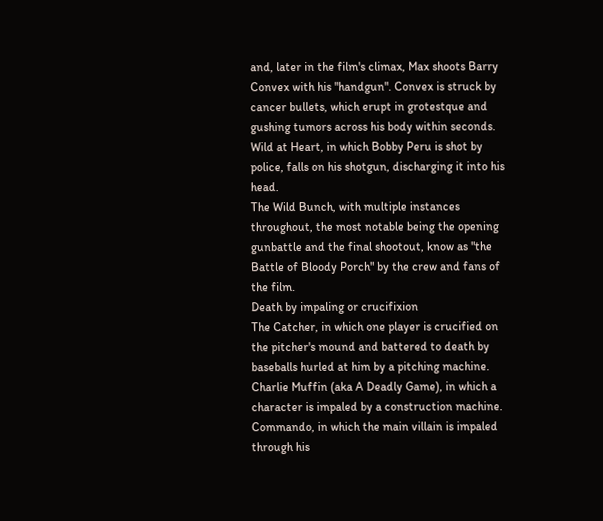and, later in the film's climax, Max shoots Barry Convex with his "handgun". Convex is struck by cancer bullets, which erupt in grotestque and gushing tumors across his body within seconds.
Wild at Heart, in which Bobby Peru is shot by police, falls on his shotgun, discharging it into his head.
The Wild Bunch, with multiple instances throughout, the most notable being the opening gunbattle and the final shootout, know as "the Battle of Bloody Porch" by the crew and fans of the film.
Death by impaling or crucifixion
The Catcher, in which one player is crucified on the pitcher's mound and battered to death by baseballs hurled at him by a pitching machine.
Charlie Muffin (aka A Deadly Game), in which a character is impaled by a construction machine.
Commando, in which the main villain is impaled through his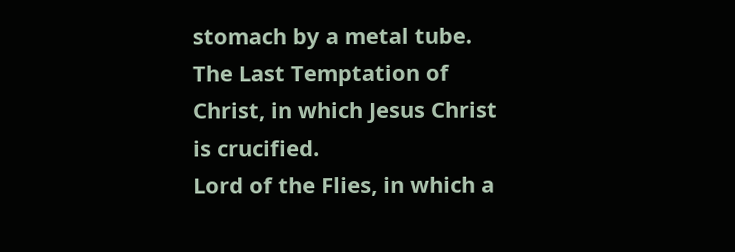stomach by a metal tube.
The Last Temptation of Christ, in which Jesus Christ is crucified.
Lord of the Flies, in which a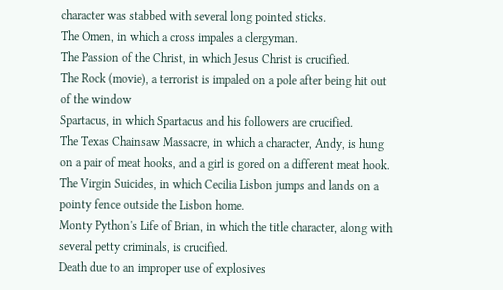character was stabbed with several long pointed sticks.
The Omen, in which a cross impales a clergyman.
The Passion of the Christ, in which Jesus Christ is crucified.
The Rock (movie), a terrorist is impaled on a pole after being hit out of the window
Spartacus, in which Spartacus and his followers are crucified.
The Texas Chainsaw Massacre, in which a character, Andy, is hung on a pair of meat hooks, and a girl is gored on a different meat hook.
The Virgin Suicides, in which Cecilia Lisbon jumps and lands on a pointy fence outside the Lisbon home.
Monty Python's Life of Brian, in which the title character, along with several petty criminals, is crucified.
Death due to an improper use of explosives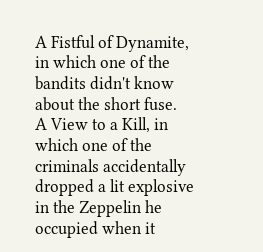A Fistful of Dynamite, in which one of the bandits didn't know about the short fuse.
A View to a Kill, in which one of the criminals accidentally dropped a lit explosive in the Zeppelin he occupied when it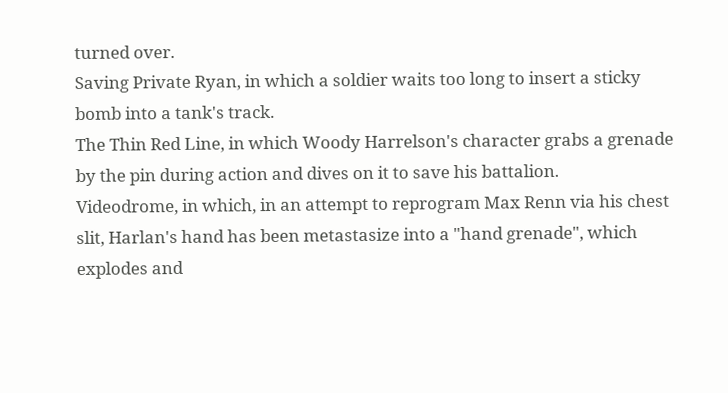turned over.
Saving Private Ryan, in which a soldier waits too long to insert a sticky bomb into a tank's track.
The Thin Red Line, in which Woody Harrelson's character grabs a grenade by the pin during action and dives on it to save his battalion.
Videodrome, in which, in an attempt to reprogram Max Renn via his chest slit, Harlan's hand has been metastasize into a "hand grenade", which explodes and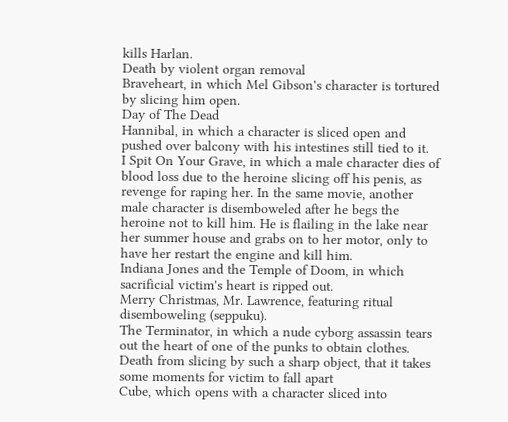kills Harlan.
Death by violent organ removal
Braveheart, in which Mel Gibson's character is tortured by slicing him open.
Day of The Dead
Hannibal, in which a character is sliced open and pushed over balcony with his intestines still tied to it.
I Spit On Your Grave, in which a male character dies of blood loss due to the heroine slicing off his penis, as revenge for raping her. In the same movie, another male character is disemboweled after he begs the heroine not to kill him. He is flailing in the lake near her summer house and grabs on to her motor, only to have her restart the engine and kill him.
Indiana Jones and the Temple of Doom, in which sacrificial victim's heart is ripped out.
Merry Christmas, Mr. Lawrence, featuring ritual disemboweling (seppuku).
The Terminator, in which a nude cyborg assassin tears out the heart of one of the punks to obtain clothes.
Death from slicing by such a sharp object, that it takes some moments for victim to fall apart
Cube, which opens with a character sliced into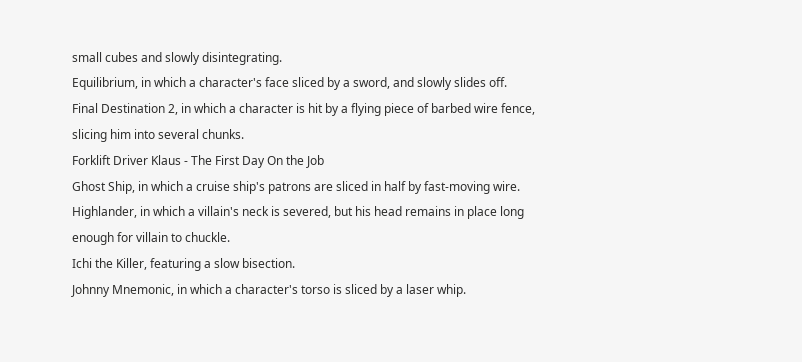small cubes and slowly disintegrating.
Equilibrium, in which a character's face sliced by a sword, and slowly slides off.
Final Destination 2, in which a character is hit by a flying piece of barbed wire fence, slicing him into several chunks.
Forklift Driver Klaus - The First Day On the Job
Ghost Ship, in which a cruise ship's patrons are sliced in half by fast-moving wire.
Highlander, in which a villain's neck is severed, but his head remains in place long enough for villain to chuckle.
Ichi the Killer, featuring a slow bisection.
Johnny Mnemonic, in which a character's torso is sliced by a laser whip.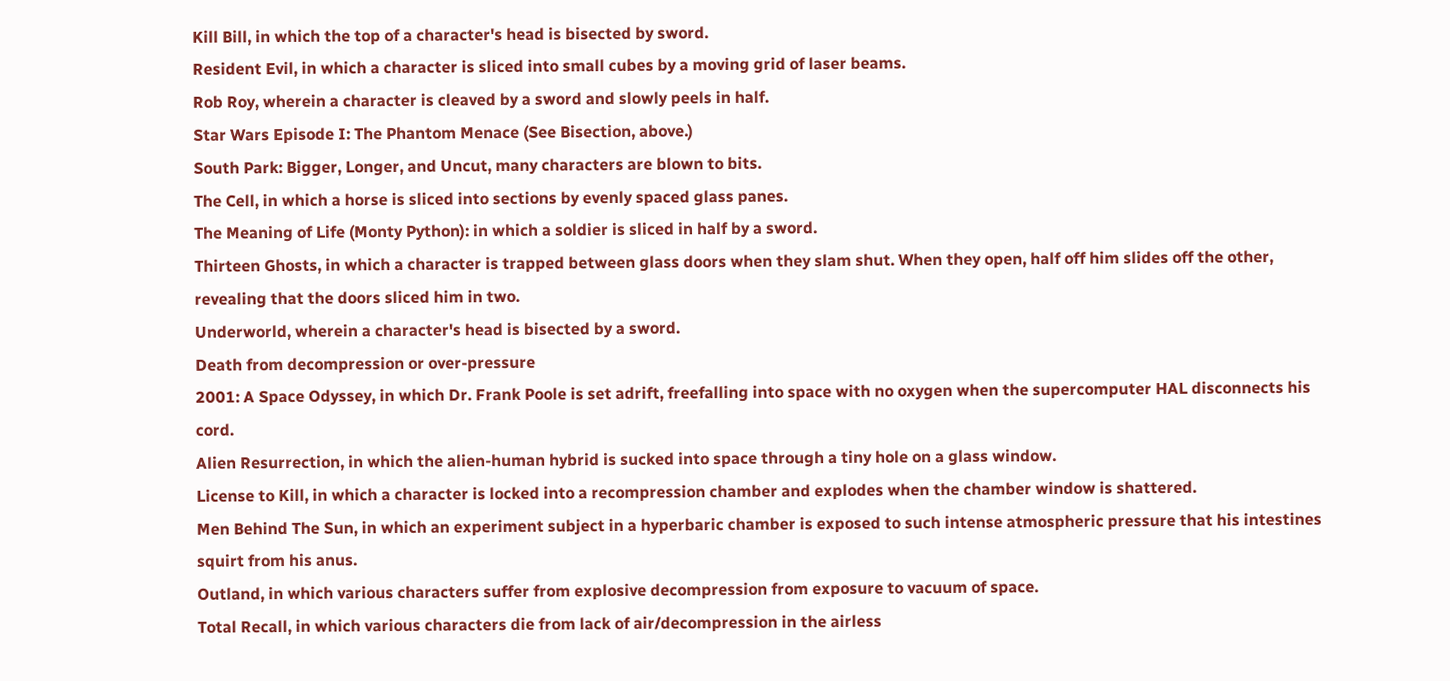Kill Bill, in which the top of a character's head is bisected by sword.
Resident Evil, in which a character is sliced into small cubes by a moving grid of laser beams.
Rob Roy, wherein a character is cleaved by a sword and slowly peels in half.
Star Wars Episode I: The Phantom Menace (See Bisection, above.)
South Park: Bigger, Longer, and Uncut, many characters are blown to bits.
The Cell, in which a horse is sliced into sections by evenly spaced glass panes.
The Meaning of Life (Monty Python): in which a soldier is sliced in half by a sword.
Thirteen Ghosts, in which a character is trapped between glass doors when they slam shut. When they open, half off him slides off the other, revealing that the doors sliced him in two.
Underworld, wherein a character's head is bisected by a sword.
Death from decompression or over-pressure
2001: A Space Odyssey, in which Dr. Frank Poole is set adrift, freefalling into space with no oxygen when the supercomputer HAL disconnects his cord.
Alien Resurrection, in which the alien-human hybrid is sucked into space through a tiny hole on a glass window.
License to Kill, in which a character is locked into a recompression chamber and explodes when the chamber window is shattered.
Men Behind The Sun, in which an experiment subject in a hyperbaric chamber is exposed to such intense atmospheric pressure that his intestines squirt from his anus.
Outland, in which various characters suffer from explosive decompression from exposure to vacuum of space.
Total Recall, in which various characters die from lack of air/decompression in the airless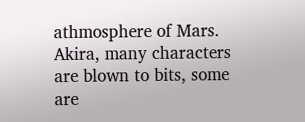athmosphere of Mars.
Akira, many characters are blown to bits, some are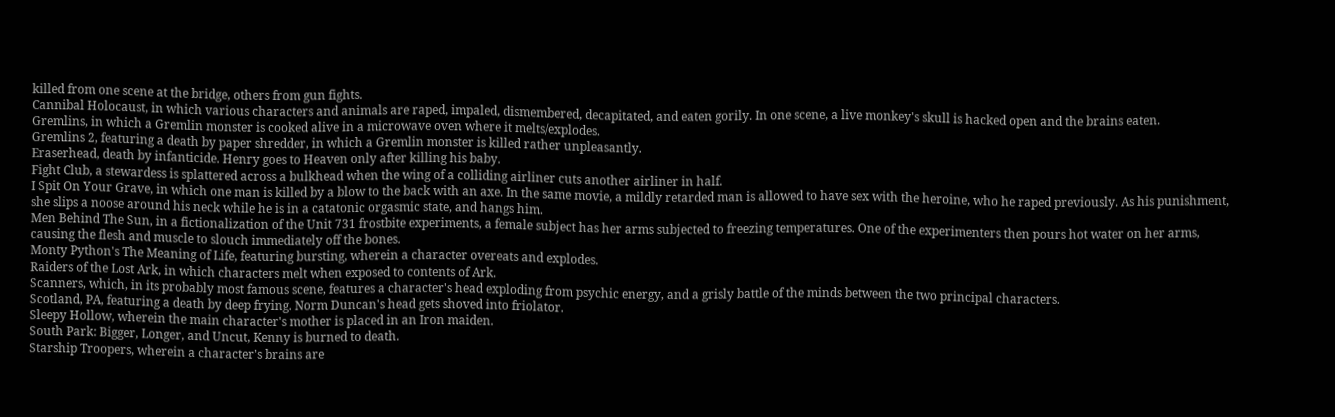killed from one scene at the bridge, others from gun fights.
Cannibal Holocaust, in which various characters and animals are raped, impaled, dismembered, decapitated, and eaten gorily. In one scene, a live monkey's skull is hacked open and the brains eaten.
Gremlins, in which a Gremlin monster is cooked alive in a microwave oven where it melts/explodes.
Gremlins 2, featuring a death by paper shredder, in which a Gremlin monster is killed rather unpleasantly.
Eraserhead, death by infanticide. Henry goes to Heaven only after killing his baby.
Fight Club, a stewardess is splattered across a bulkhead when the wing of a colliding airliner cuts another airliner in half.
I Spit On Your Grave, in which one man is killed by a blow to the back with an axe. In the same movie, a mildly retarded man is allowed to have sex with the heroine, who he raped previously. As his punishment, she slips a noose around his neck while he is in a catatonic orgasmic state, and hangs him.
Men Behind The Sun, in a fictionalization of the Unit 731 frostbite experiments, a female subject has her arms subjected to freezing temperatures. One of the experimenters then pours hot water on her arms, causing the flesh and muscle to slouch immediately off the bones.
Monty Python's The Meaning of Life, featuring bursting, wherein a character overeats and explodes.
Raiders of the Lost Ark, in which characters melt when exposed to contents of Ark.
Scanners, which, in its probably most famous scene, features a character's head exploding from psychic energy, and a grisly battle of the minds between the two principal characters.
Scotland, PA, featuring a death by deep frying. Norm Duncan's head gets shoved into friolator.
Sleepy Hollow, wherein the main character's mother is placed in an Iron maiden.
South Park: Bigger, Longer, and Uncut, Kenny is burned to death.
Starship Troopers, wherein a character's brains are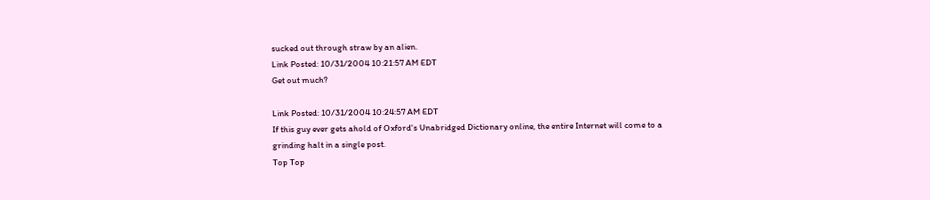sucked out through straw by an alien.
Link Posted: 10/31/2004 10:21:57 AM EDT
Get out much?

Link Posted: 10/31/2004 10:24:57 AM EDT
If this guy ever gets ahold of Oxford's Unabridged Dictionary online, the entire Internet will come to a grinding halt in a single post.
Top Top